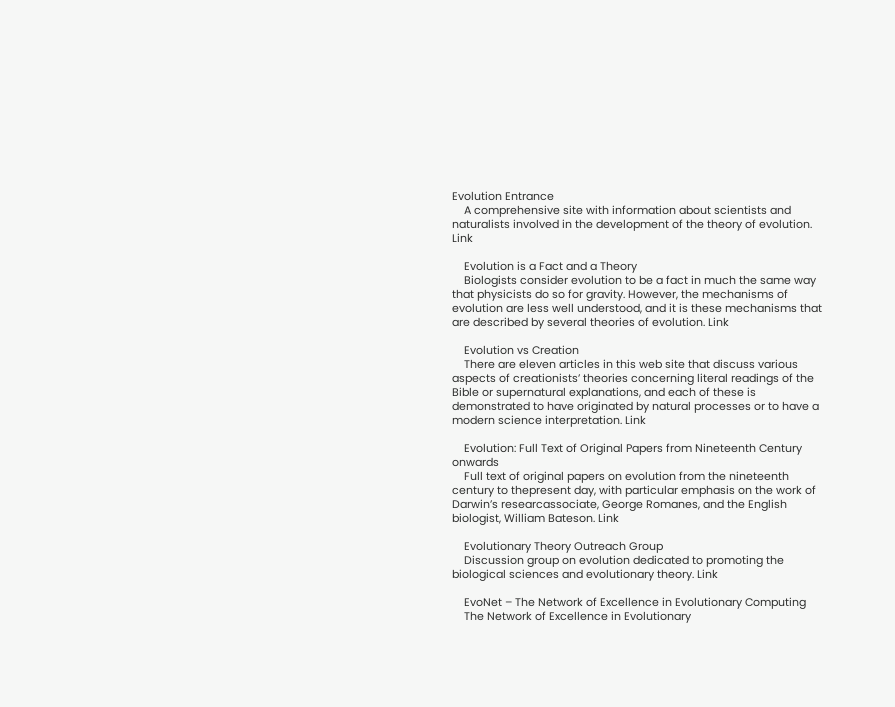Evolution Entrance
    A comprehensive site with information about scientists and naturalists involved in the development of the theory of evolution. Link

    Evolution is a Fact and a Theory
    Biologists consider evolution to be a fact in much the same way that physicists do so for gravity. However, the mechanisms of evolution are less well understood, and it is these mechanisms that are described by several theories of evolution. Link

    Evolution vs Creation
    There are eleven articles in this web site that discuss various aspects of creationists’ theories concerning literal readings of the Bible or supernatural explanations, and each of these is demonstrated to have originated by natural processes or to have a modern science interpretation. Link

    Evolution: Full Text of Original Papers from Nineteenth Century onwards
    Full text of original papers on evolution from the nineteenth century to thepresent day, with particular emphasis on the work of Darwin’s researcassociate, George Romanes, and the English biologist, William Bateson. Link

    Evolutionary Theory Outreach Group
    Discussion group on evolution dedicated to promoting the biological sciences and evolutionary theory. Link

    EvoNet – The Network of Excellence in Evolutionary Computing
    The Network of Excellence in Evolutionary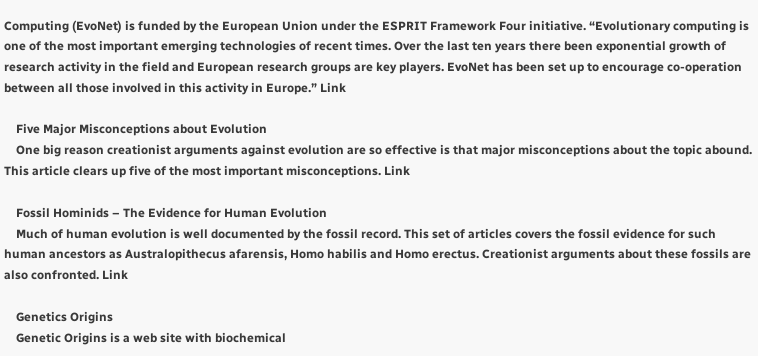Computing (EvoNet) is funded by the European Union under the ESPRIT Framework Four initiative. “Evolutionary computing is one of the most important emerging technologies of recent times. Over the last ten years there been exponential growth of research activity in the field and European research groups are key players. EvoNet has been set up to encourage co-operation between all those involved in this activity in Europe.” Link

    Five Major Misconceptions about Evolution
    One big reason creationist arguments against evolution are so effective is that major misconceptions about the topic abound. This article clears up five of the most important misconceptions. Link

    Fossil Hominids – The Evidence for Human Evolution
    Much of human evolution is well documented by the fossil record. This set of articles covers the fossil evidence for such human ancestors as Australopithecus afarensis, Homo habilis and Homo erectus. Creationist arguments about these fossils are also confronted. Link

    Genetics Origins
    Genetic Origins is a web site with biochemical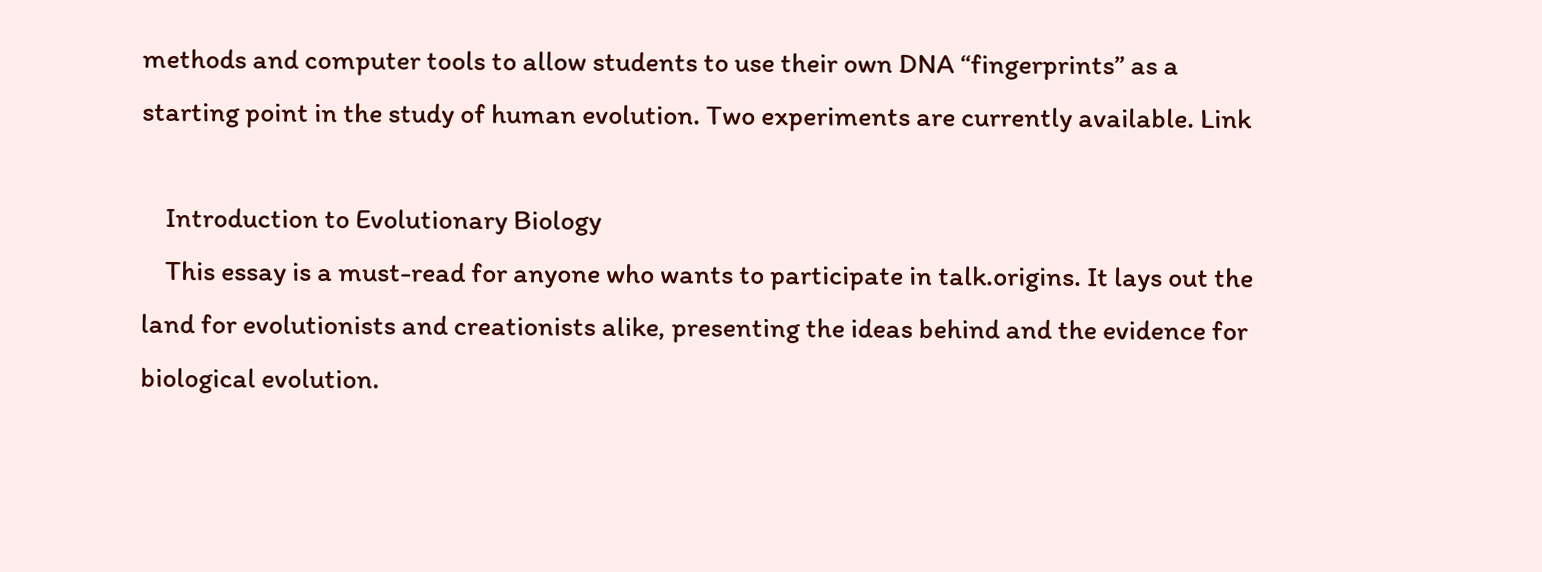methods and computer tools to allow students to use their own DNA “fingerprints” as a starting point in the study of human evolution. Two experiments are currently available. Link

    Introduction to Evolutionary Biology
    This essay is a must-read for anyone who wants to participate in talk.origins. It lays out the land for evolutionists and creationists alike, presenting the ideas behind and the evidence for biological evolution.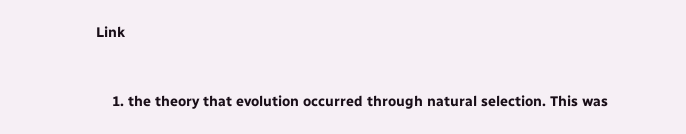Link


    1. the theory that evolution occurred through natural selection. This was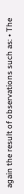again the result of observations such as: • The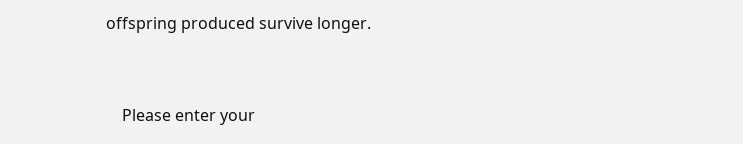offspring produced survive longer.


    Please enter your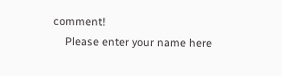comment!
    Please enter your name here